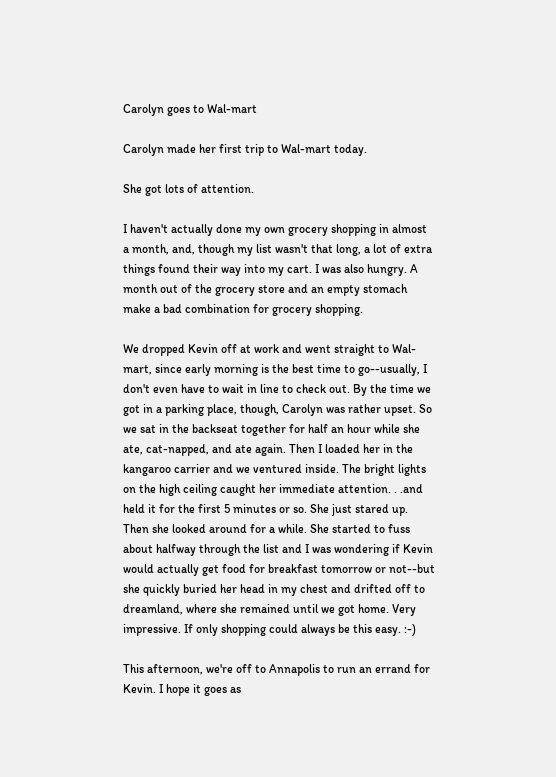Carolyn goes to Wal-mart

Carolyn made her first trip to Wal-mart today.

She got lots of attention.

I haven't actually done my own grocery shopping in almost a month, and, though my list wasn't that long, a lot of extra things found their way into my cart. I was also hungry. A month out of the grocery store and an empty stomach make a bad combination for grocery shopping.

We dropped Kevin off at work and went straight to Wal-mart, since early morning is the best time to go--usually, I don't even have to wait in line to check out. By the time we got in a parking place, though, Carolyn was rather upset. So we sat in the backseat together for half an hour while she ate, cat-napped, and ate again. Then I loaded her in the kangaroo carrier and we ventured inside. The bright lights on the high ceiling caught her immediate attention. . .and held it for the first 5 minutes or so. She just stared up. Then she looked around for a while. She started to fuss about halfway through the list and I was wondering if Kevin would actually get food for breakfast tomorrow or not--but she quickly buried her head in my chest and drifted off to dreamland, where she remained until we got home. Very impressive. If only shopping could always be this easy. :-)

This afternoon, we're off to Annapolis to run an errand for Kevin. I hope it goes as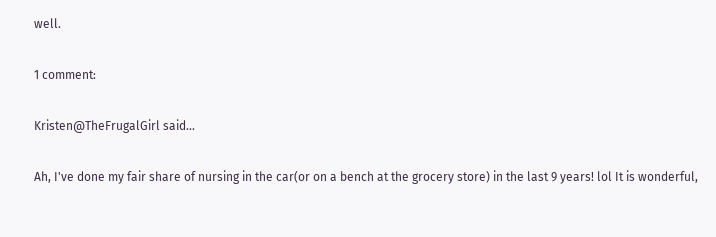well.

1 comment:

Kristen@TheFrugalGirl said...

Ah, I've done my fair share of nursing in the car(or on a bench at the grocery store) in the last 9 years! lol It is wonderful,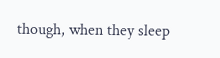though, when they sleep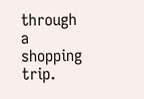through a shopping trip.